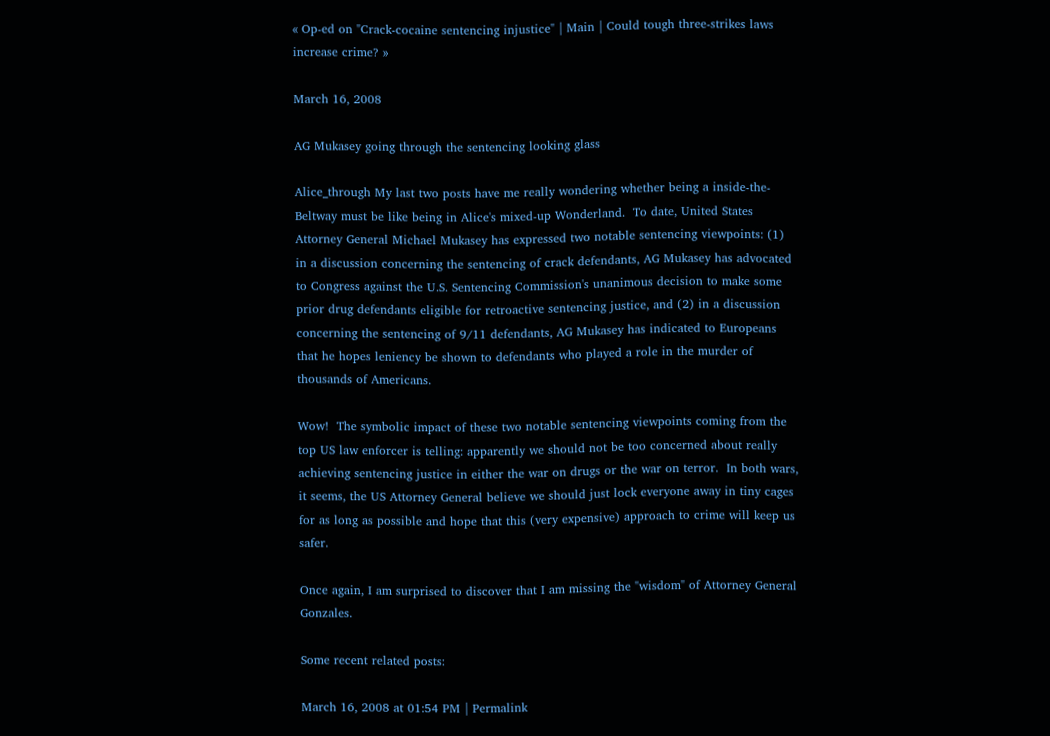« Op-ed on "Crack-cocaine sentencing injustice" | Main | Could tough three-strikes laws increase crime? »

March 16, 2008

AG Mukasey going through the sentencing looking glass

Alice_through My last two posts have me really wondering whether being a inside-the-Beltway must be like being in Alice's mixed-up Wonderland.  To date, United States Attorney General Michael Mukasey has expressed two notable sentencing viewpoints: (1) in a discussion concerning the sentencing of crack defendants, AG Mukasey has advocated to Congress against the U.S. Sentencing Commission's unanimous decision to make some prior drug defendants eligible for retroactive sentencing justice, and (2) in a discussion concerning the sentencing of 9/11 defendants, AG Mukasey has indicated to Europeans that he hopes leniency be shown to defendants who played a role in the murder of thousands of Americans.

Wow!  The symbolic impact of these two notable sentencing viewpoints coming from the top US law enforcer is telling: apparently we should not be too concerned about really achieving sentencing justice in either the war on drugs or the war on terror.  In both wars, it seems, the US Attorney General believe we should just lock everyone away in tiny cages for as long as possible and hope that this (very expensive) approach to crime will keep us safer.

Once again, I am surprised to discover that I am missing the "wisdom" of Attorney General Gonzales.

Some recent related posts:

March 16, 2008 at 01:54 PM | Permalink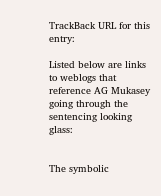TrackBack URL for this entry:

Listed below are links to weblogs that reference AG Mukasey going through the sentencing looking glass:


The symbolic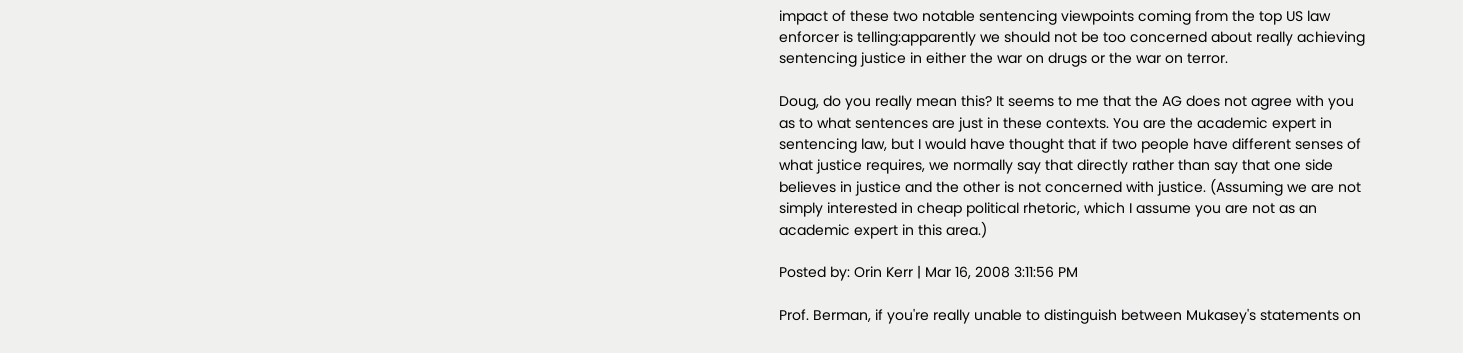impact of these two notable sentencing viewpoints coming from the top US law enforcer is telling:apparently we should not be too concerned about really achieving sentencing justice in either the war on drugs or the war on terror.

Doug, do you really mean this? It seems to me that the AG does not agree with you as to what sentences are just in these contexts. You are the academic expert in sentencing law, but I would have thought that if two people have different senses of what justice requires, we normally say that directly rather than say that one side believes in justice and the other is not concerned with justice. (Assuming we are not simply interested in cheap political rhetoric, which I assume you are not as an academic expert in this area.)

Posted by: Orin Kerr | Mar 16, 2008 3:11:56 PM

Prof. Berman, if you're really unable to distinguish between Mukasey's statements on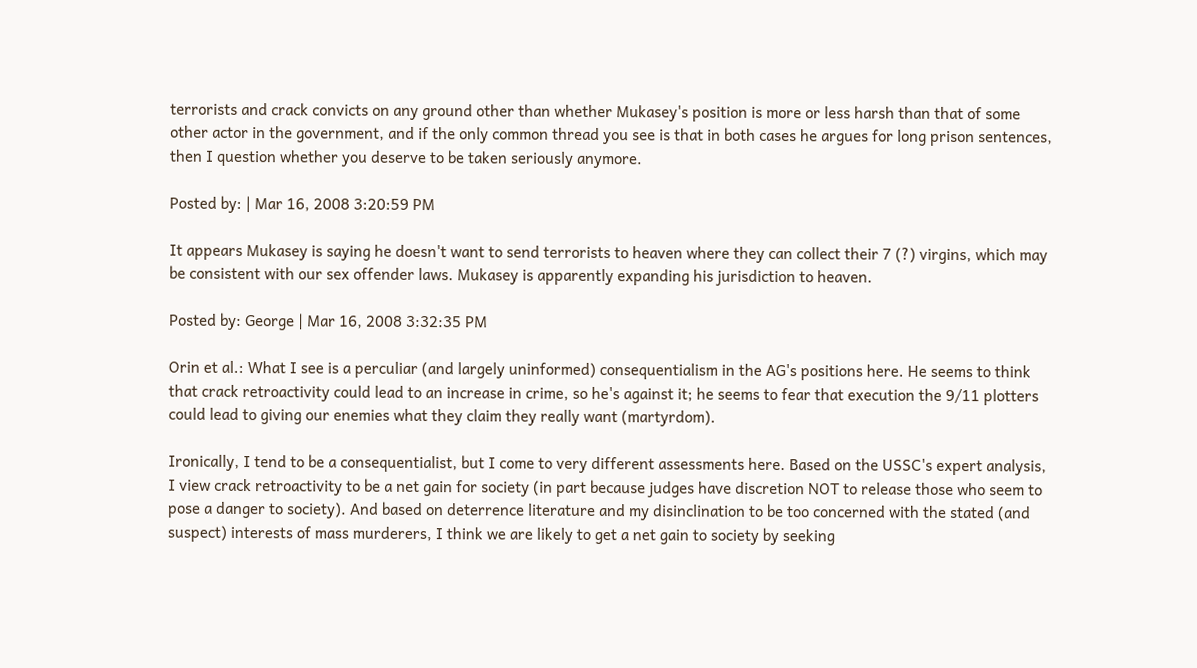terrorists and crack convicts on any ground other than whether Mukasey's position is more or less harsh than that of some other actor in the government, and if the only common thread you see is that in both cases he argues for long prison sentences, then I question whether you deserve to be taken seriously anymore.

Posted by: | Mar 16, 2008 3:20:59 PM

It appears Mukasey is saying he doesn't want to send terrorists to heaven where they can collect their 7 (?) virgins, which may be consistent with our sex offender laws. Mukasey is apparently expanding his jurisdiction to heaven.

Posted by: George | Mar 16, 2008 3:32:35 PM

Orin et al.: What I see is a perculiar (and largely uninformed) consequentialism in the AG's positions here. He seems to think that crack retroactivity could lead to an increase in crime, so he's against it; he seems to fear that execution the 9/11 plotters could lead to giving our enemies what they claim they really want (martyrdom).

Ironically, I tend to be a consequentialist, but I come to very different assessments here. Based on the USSC's expert analysis, I view crack retroactivity to be a net gain for society (in part because judges have discretion NOT to release those who seem to pose a danger to society). And based on deterrence literature and my disinclination to be too concerned with the stated (and suspect) interests of mass murderers, I think we are likely to get a net gain to society by seeking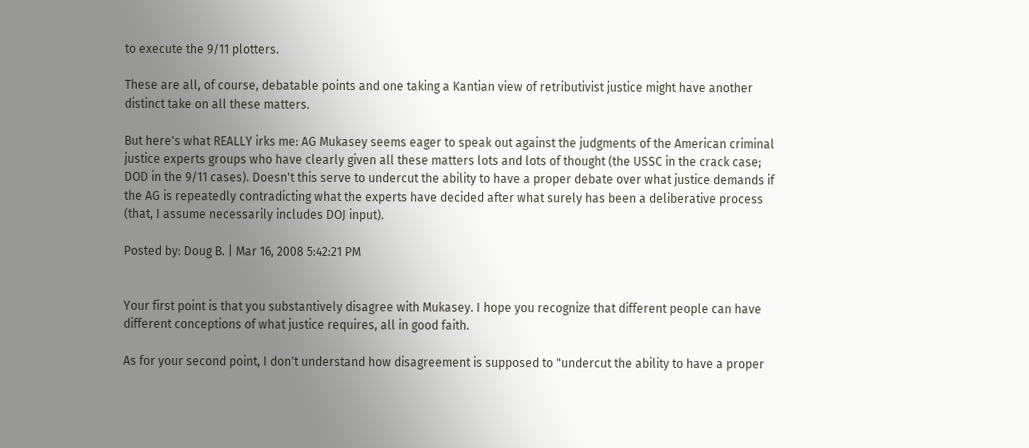to execute the 9/11 plotters.

These are all, of course, debatable points and one taking a Kantian view of retributivist justice might have another distinct take on all these matters.

But here's what REALLY irks me: AG Mukasey seems eager to speak out against the judgments of the American criminal justice experts groups who have clearly given all these matters lots and lots of thought (the USSC in the crack case; DOD in the 9/11 cases). Doesn't this serve to undercut the ability to have a proper debate over what justice demands if the AG is repeatedly contradicting what the experts have decided after what surely has been a deliberative process (that, I assume necessarily includes DOJ input).

Posted by: Doug B. | Mar 16, 2008 5:42:21 PM


Your first point is that you substantively disagree with Mukasey. I hope you recognize that different people can have different conceptions of what justice requires, all in good faith.

As for your second point, I don't understand how disagreement is supposed to "undercut the ability to have a proper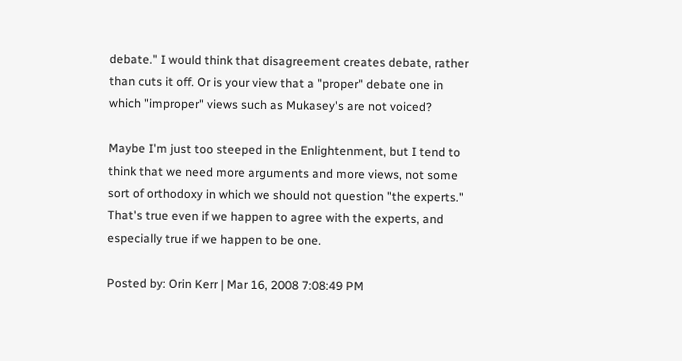debate." I would think that disagreement creates debate, rather than cuts it off. Or is your view that a "proper" debate one in which "improper" views such as Mukasey's are not voiced?

Maybe I'm just too steeped in the Enlightenment, but I tend to think that we need more arguments and more views, not some sort of orthodoxy in which we should not question "the experts." That's true even if we happen to agree with the experts, and especially true if we happen to be one.

Posted by: Orin Kerr | Mar 16, 2008 7:08:49 PM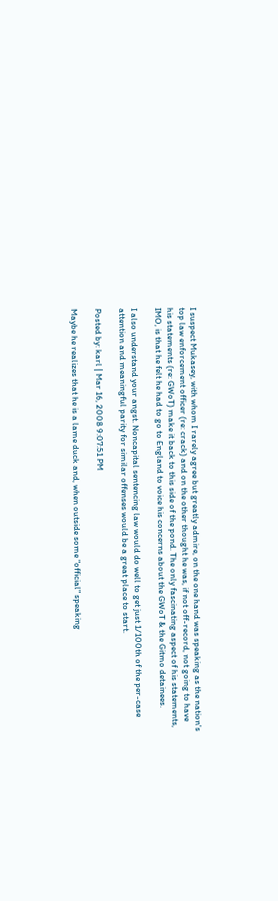I suspect Mukasey, with whom I rarely agree but greatly admire, on the one hand was speaking as the nation's top law enforcement officer (re: crack) and on the other thought he was, if not off-record, not going to have his statements (re: GWoT) make it back to this side of the pond. The only fascinating aspect of his statements, IMO, is that he felt he had to go to England to voice his concerns about the GWoT & the Gitmo detainees.

I also understand your angst. Noncapital sentencing law would do well to get just 1/100th of the per-case attention and meaningful parity for similar offenses would be a great place to start.

Posted by: karl | Mar 16, 2008 9:07:51 PM

Maybe he realizes that he is a lame duck and, when outside some "official" speaking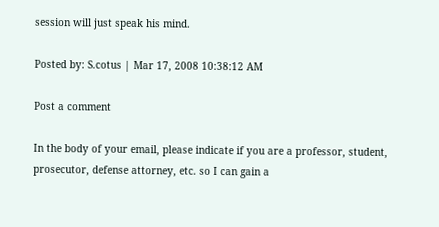session will just speak his mind.

Posted by: S.cotus | Mar 17, 2008 10:38:12 AM

Post a comment

In the body of your email, please indicate if you are a professor, student, prosecutor, defense attorney, etc. so I can gain a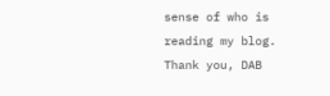sense of who is reading my blog. Thank you, DAB